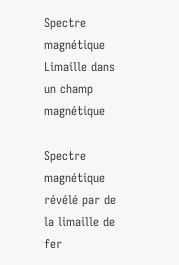Spectre magnétique
Limaille dans un champ magnétique

Spectre magnétique révélé par de la limaille de fer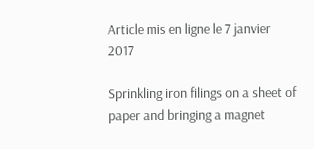Article mis en ligne le 7 janvier 2017

Sprinkling iron filings on a sheet of paper and bringing a magnet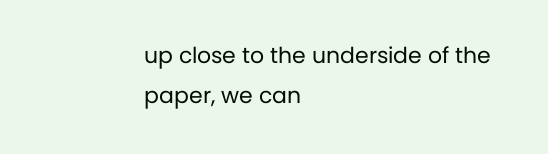up close to the underside of the paper, we can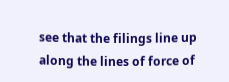see that the filings line up along the lines of force of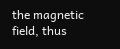the magnetic field, thus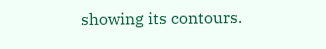showing its contours.